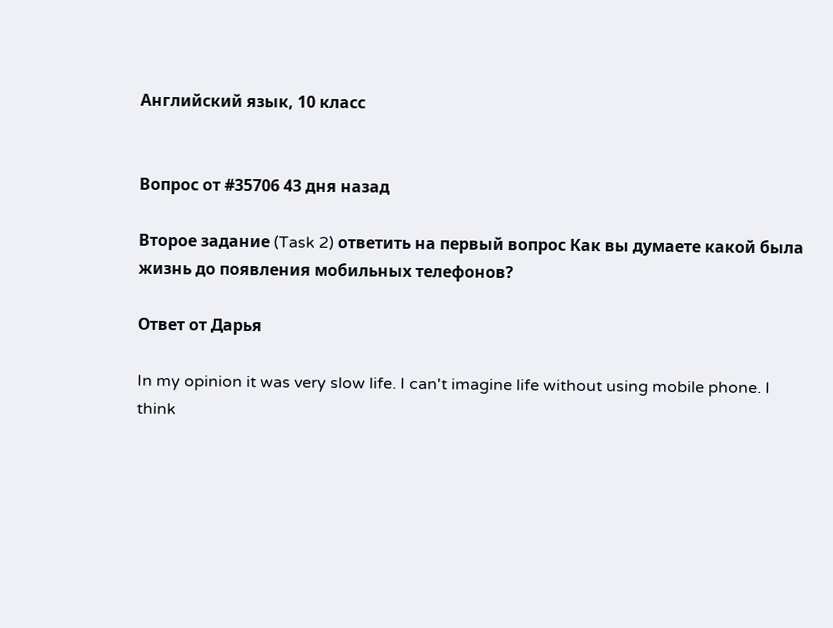Английский язык, 10 класс


Вопрос от #35706 43 дня назад

Второе задание (Task 2) ответить на первый вопрос Как вы думаете какой была жизнь до появления мобильных телефонов?

Ответ от Дарья

In my opinion it was very slow life. I can't imagine life without using mobile phone. I think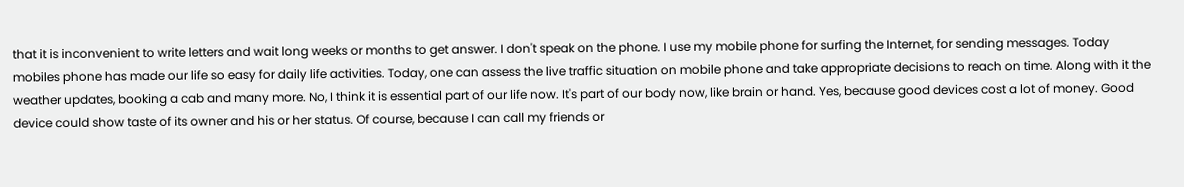that it is inconvenient to write letters and wait long weeks or months to get answer. I don't speak on the phone. I use my mobile phone for surfing the Internet, for sending messages. Today mobiles phone has made our life so easy for daily life activities. Today, one can assess the live traffic situation on mobile phone and take appropriate decisions to reach on time. Along with it the weather updates, booking a cab and many more. No, I think it is essential part of our life now. It's part of our body now, like brain or hand. Yes, because good devices cost a lot of money. Good device could show taste of its owner and his or her status. Of course, because I can call my friends or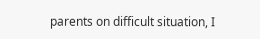parents on difficult situation, I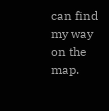can find my way on the map.